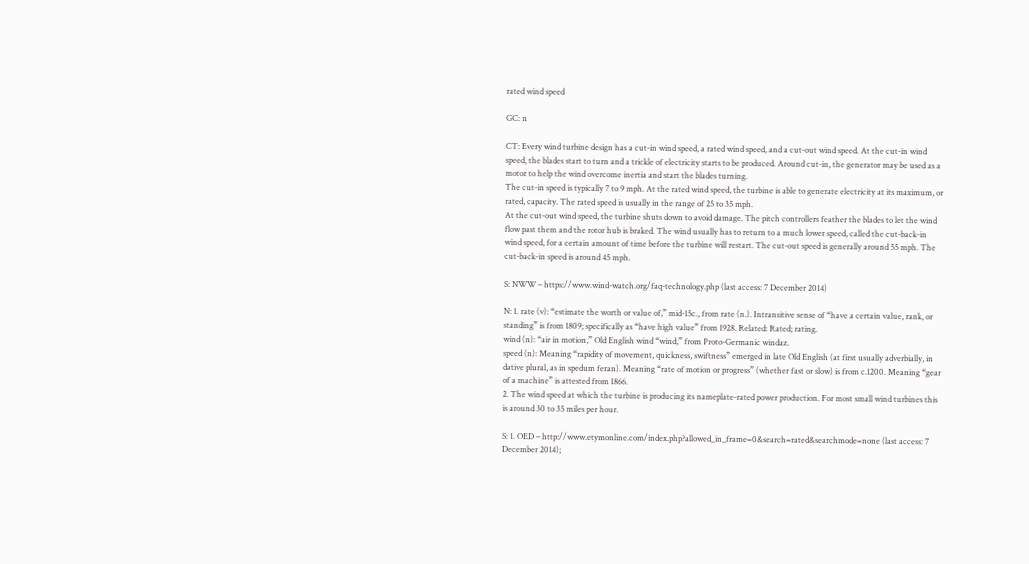rated wind speed

GC: n

CT: Every wind turbine design has a cut-in wind speed, a rated wind speed, and a cut-out wind speed. At the cut-in wind speed, the blades start to turn and a trickle of electricity starts to be produced. Around cut-in, the generator may be used as a motor to help the wind overcome inertia and start the blades turning.
The cut-in speed is typically 7 to 9 mph. At the rated wind speed, the turbine is able to generate electricity at its maximum, or rated, capacity. The rated speed is usually in the range of 25 to 35 mph.
At the cut-out wind speed, the turbine shuts down to avoid damage. The pitch controllers feather the blades to let the wind flow past them and the rotor hub is braked. The wind usually has to return to a much lower speed, called the cut-back-in wind speed, for a certain amount of time before the turbine will restart. The cut-out speed is generally around 55 mph. The cut-back-in speed is around 45 mph.

S: NWW – https://www.wind-watch.org/faq-technology.php (last access: 7 December 2014)

N: 1. rate (v): “estimate the worth or value of,” mid-15c., from rate (n.). Intransitive sense of “have a certain value, rank, or standing” is from 1809; specifically as “have high value” from 1928. Related: Rated; rating.
wind (n): “air in motion,” Old English wind “wind,” from Proto-Germanic windaz.
speed (n): Meaning “rapidity of movement, quickness, swiftness” emerged in late Old English (at first usually adverbially, in dative plural, as in spedum feran). Meaning “rate of motion or progress” (whether fast or slow) is from c.1200. Meaning “gear of a machine” is attested from 1866.
2. The wind speed at which the turbine is producing its nameplate-rated power production. For most small wind turbines this is around 30 to 35 miles per hour.

S: 1. OED – http://www.etymonline.com/index.php?allowed_in_frame=0&search=rated&searchmode=none (last access: 7 December 2014);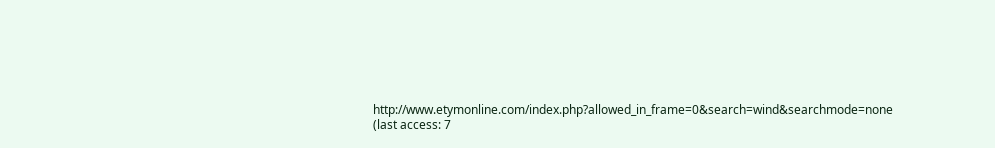http://www.etymonline.com/index.php?allowed_in_frame=0&search=wind&searchmode=none (last access: 7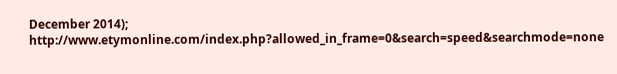December 2014); http://www.etymonline.com/index.php?allowed_in_frame=0&search=speed&searchmode=none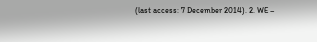(last access: 7 December 2014). 2. WE –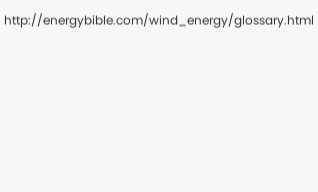http://energybible.com/wind_energy/glossary.html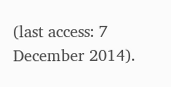(last access: 7 December 2014).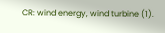CR: wind energy, wind turbine (1).